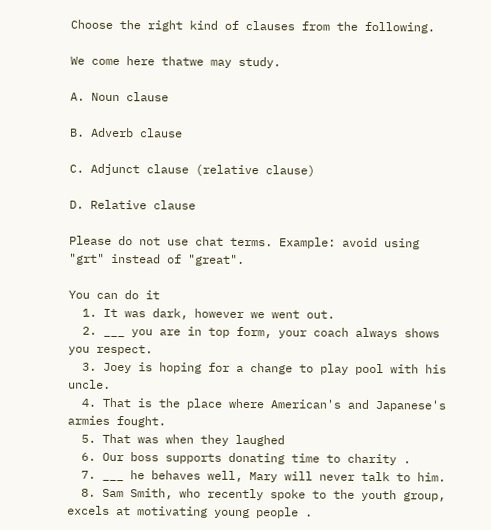Choose the right kind of clauses from the following.

We come here thatwe may study.

A. Noun clause

B. Adverb clause

C. Adjunct clause (relative clause)

D. Relative clause

Please do not use chat terms. Example: avoid using "grt" instead of "great".

You can do it
  1. It was dark, however we went out.
  2. ___ you are in top form, your coach always shows you respect.
  3. Joey is hoping for a change to play pool with his uncle.
  4. That is the place where American's and Japanese's armies fought.
  5. That was when they laughed
  6. Our boss supports donating time to charity .
  7. ___ he behaves well, Mary will never talk to him.
  8. Sam Smith, who recently spoke to the youth group, excels at motivating young people .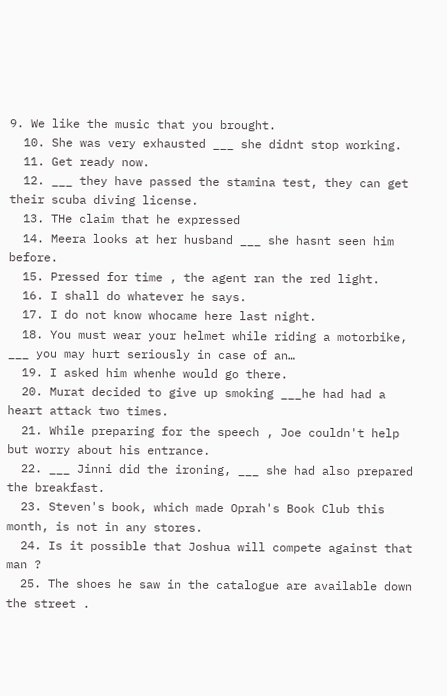9. We like the music that you brought.
  10. She was very exhausted ___ she didnt stop working.
  11. Get ready now.
  12. ___ they have passed the stamina test, they can get their scuba diving license.
  13. THe claim that he expressed
  14. Meera looks at her husband ___ she hasnt seen him before.
  15. Pressed for time , the agent ran the red light.
  16. I shall do whatever he says.
  17. I do not know whocame here last night.
  18. You must wear your helmet while riding a motorbike, ___ you may hurt seriously in case of an…
  19. I asked him whenhe would go there.
  20. Murat decided to give up smoking ___he had had a heart attack two times.
  21. While preparing for the speech , Joe couldn't help but worry about his entrance.
  22. ___ Jinni did the ironing, ___ she had also prepared the breakfast.
  23. Steven's book, which made Oprah's Book Club this month, is not in any stores.
  24. Is it possible that Joshua will compete against that man ?
  25. The shoes he saw in the catalogue are available down the street .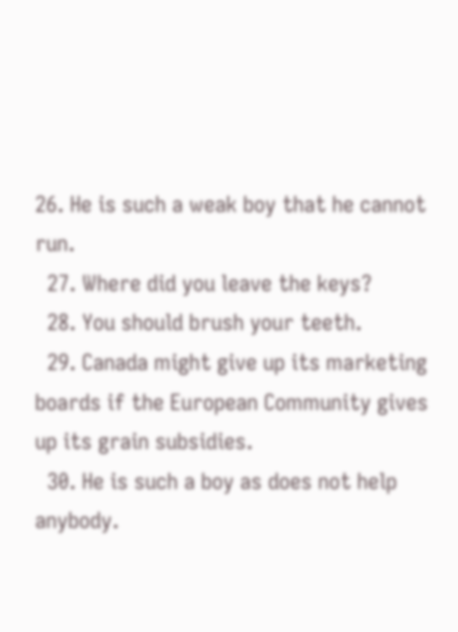26. He is such a weak boy that he cannot run.
  27. Where did you leave the keys?
  28. You should brush your teeth.
  29. Canada might give up its marketing boards if the European Community gives up its grain subsidies.
  30. He is such a boy as does not help anybody.